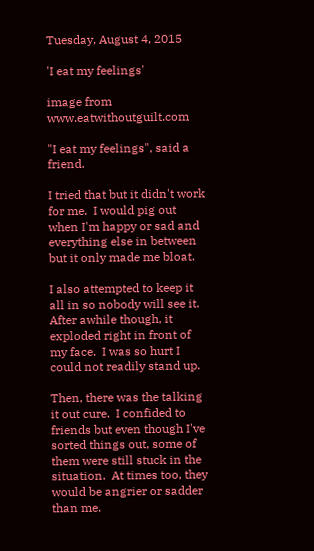Tuesday, August 4, 2015

'I eat my feelings'

image from www.eatwithoutguilt.com

"I eat my feelings", said a friend.

I tried that but it didn't work for me.  I would pig out when I'm happy or sad and everything else in between but it only made me bloat.

I also attempted to keep it all in so nobody will see it.  After awhile though, it exploded right in front of my face.  I was so hurt I could not readily stand up.

Then, there was the talking it out cure.  I confided to friends but even though I've sorted things out, some of them were still stuck in the situation.  At times too, they would be angrier or sadder than me.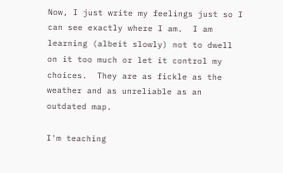Now, I just write my feelings just so I can see exactly where I am.  I am learning (albeit slowly) not to dwell on it too much or let it control my choices.  They are as fickle as the weather and as unreliable as an outdated map.

I'm teaching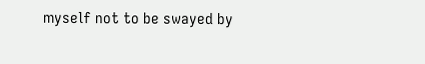myself not to be swayed by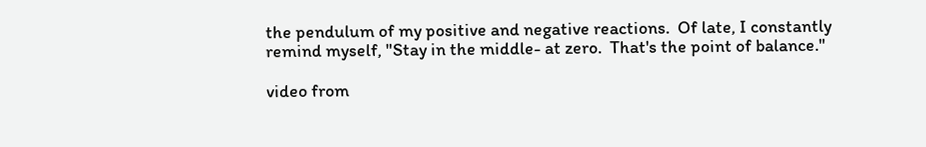the pendulum of my positive and negative reactions.  Of late, I constantly remind myself, "Stay in the middle- at zero.  That's the point of balance."

video from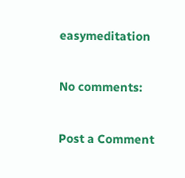easymeditation

No comments:

Post a Comment